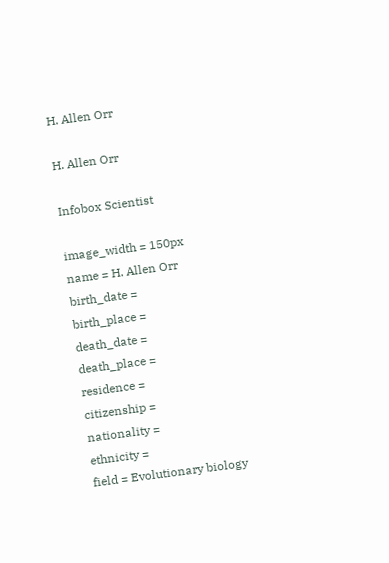H. Allen Orr

H. Allen Orr

Infobox Scientist

image_width = 150px
name = H. Allen Orr
birth_date =
birth_place =
death_date =
death_place =
residence =
citizenship =
nationality =
ethnicity =
field = Evolutionary biology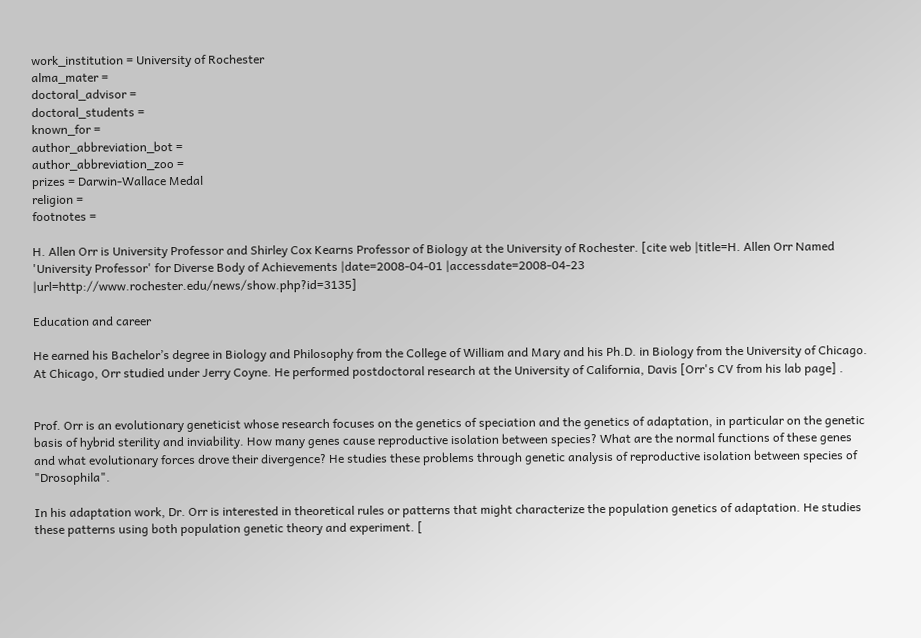work_institution = University of Rochester
alma_mater =
doctoral_advisor =
doctoral_students =
known_for =
author_abbreviation_bot =
author_abbreviation_zoo =
prizes = Darwin-Wallace Medal
religion =
footnotes =

H. Allen Orr is University Professor and Shirley Cox Kearns Professor of Biology at the University of Rochester. [cite web |title=H. Allen Orr Named 'University Professor' for Diverse Body of Achievements |date=2008-04-01 |accessdate=2008-04-23 |url=http://www.rochester.edu/news/show.php?id=3135]

Education and career

He earned his Bachelor’s degree in Biology and Philosophy from the College of William and Mary and his Ph.D. in Biology from the University of Chicago. At Chicago, Orr studied under Jerry Coyne. He performed postdoctoral research at the University of California, Davis [Orr's CV from his lab page] .


Prof. Orr is an evolutionary geneticist whose research focuses on the genetics of speciation and the genetics of adaptation, in particular on the genetic basis of hybrid sterility and inviability. How many genes cause reproductive isolation between species? What are the normal functions of these genes and what evolutionary forces drove their divergence? He studies these problems through genetic analysis of reproductive isolation between species of "Drosophila".

In his adaptation work, Dr. Orr is interested in theoretical rules or patterns that might characterize the population genetics of adaptation. He studies these patterns using both population genetic theory and experiment. [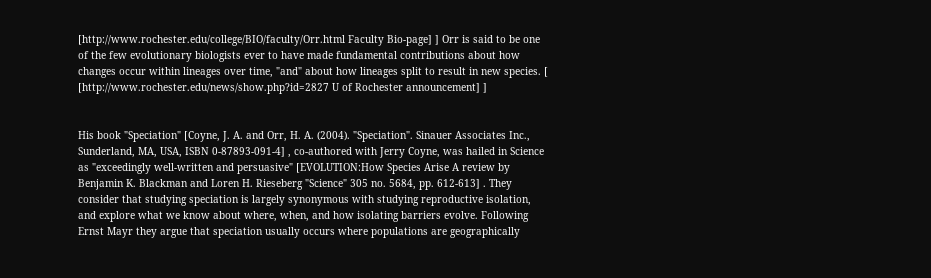[http://www.rochester.edu/college/BIO/faculty/Orr.html Faculty Bio-page] ] Orr is said to be one of the few evolutionary biologists ever to have made fundamental contributions about how changes occur within lineages over time, "and" about how lineages split to result in new species. [ [http://www.rochester.edu/news/show.php?id=2827 U of Rochester announcement] ]


His book "Speciation" [Coyne, J. A. and Orr, H. A. (2004). "Speciation". Sinauer Associates Inc., Sunderland, MA, USA, ISBN 0-87893-091-4] , co-authored with Jerry Coyne, was hailed in Science as "exceedingly well-written and persuasive" [EVOLUTION:How Species Arise A review by Benjamin K. Blackman and Loren H. Rieseberg "Science" 305 no. 5684, pp. 612-613] . They consider that studying speciation is largely synonymous with studying reproductive isolation, and explore what we know about where, when, and how isolating barriers evolve. Following Ernst Mayr they argue that speciation usually occurs where populations are geographically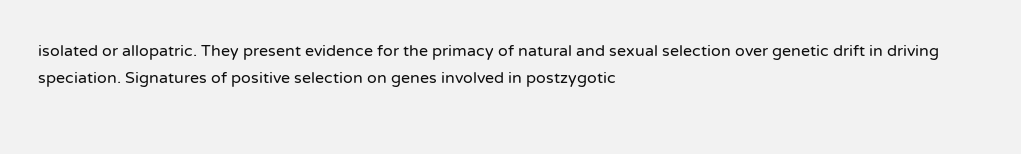isolated or allopatric. They present evidence for the primacy of natural and sexual selection over genetic drift in driving speciation. Signatures of positive selection on genes involved in postzygotic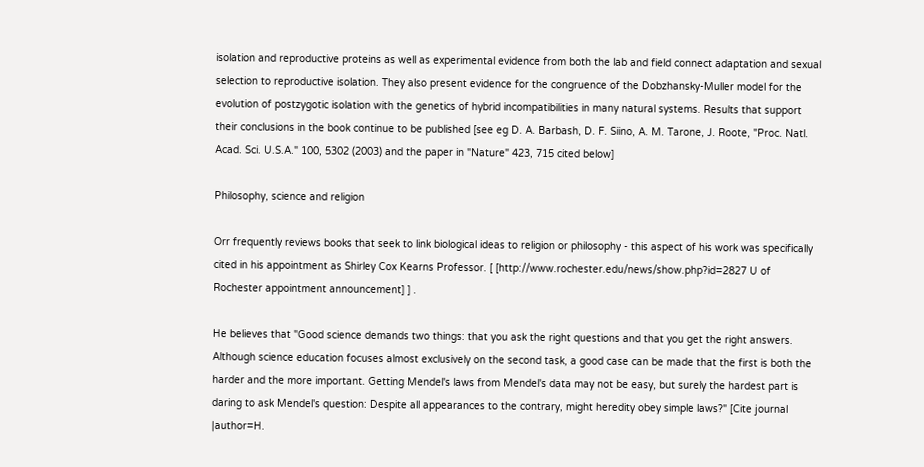isolation and reproductive proteins as well as experimental evidence from both the lab and field connect adaptation and sexual selection to reproductive isolation. They also present evidence for the congruence of the Dobzhansky-Muller model for the evolution of postzygotic isolation with the genetics of hybrid incompatibilities in many natural systems. Results that support their conclusions in the book continue to be published [see eg D. A. Barbash, D. F. Siino, A. M. Tarone, J. Roote, "Proc. Natl. Acad. Sci. U.S.A." 100, 5302 (2003) and the paper in "Nature" 423, 715 cited below]

Philosophy, science and religion

Orr frequently reviews books that seek to link biological ideas to religion or philosophy - this aspect of his work was specifically cited in his appointment as Shirley Cox Kearns Professor. [ [http://www.rochester.edu/news/show.php?id=2827 U of Rochester appointment announcement] ] .

He believes that "Good science demands two things: that you ask the right questions and that you get the right answers. Although science education focuses almost exclusively on the second task, a good case can be made that the first is both the harder and the more important. Getting Mendel's laws from Mendel's data may not be easy, but surely the hardest part is daring to ask Mendel's question: Despite all appearances to the contrary, might heredity obey simple laws?" [Cite journal |author=H.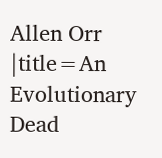Allen Orr |title=An Evolutionary Dead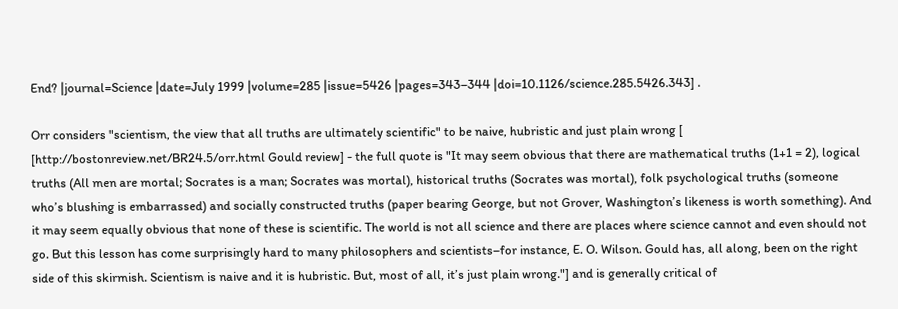End? |journal=Science |date=July 1999 |volume=285 |issue=5426 |pages=343–344 |doi=10.1126/science.285.5426.343] .

Orr considers "scientism, the view that all truths are ultimately scientific" to be naive, hubristic and just plain wrong [ [http://bostonreview.net/BR24.5/orr.html Gould review] - the full quote is "It may seem obvious that there are mathematical truths (1+1 = 2), logical truths (All men are mortal; Socrates is a man; Socrates was mortal), historical truths (Socrates was mortal), folk psychological truths (someone who’s blushing is embarrassed) and socially constructed truths (paper bearing George, but not Grover, Washington’s likeness is worth something). And it may seem equally obvious that none of these is scientific. The world is not all science and there are places where science cannot and even should not go. But this lesson has come surprisingly hard to many philosophers and scientists–for instance, E. O. Wilson. Gould has, all along, been on the right side of this skirmish. Scientism is naive and it is hubristic. But, most of all, it’s just plain wrong."] and is generally critical of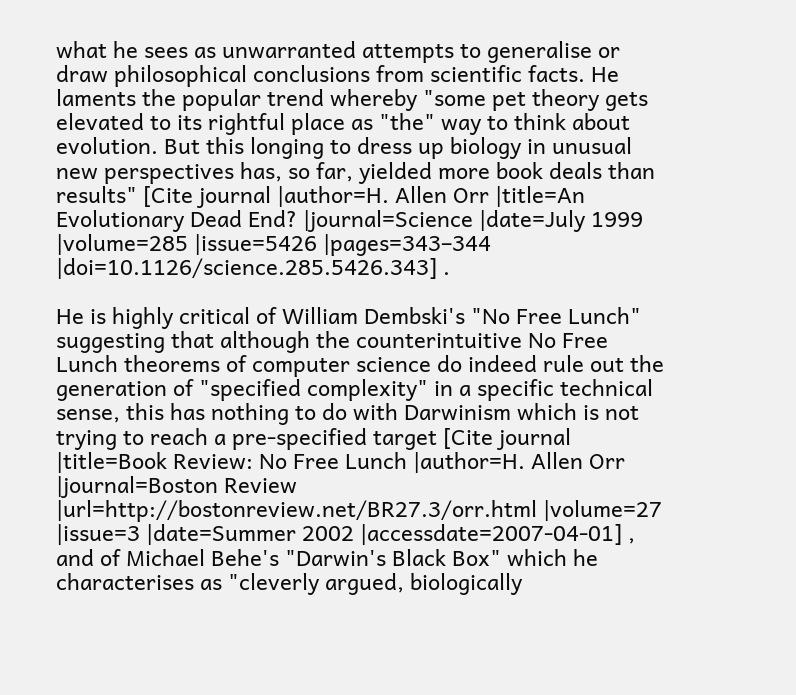what he sees as unwarranted attempts to generalise or draw philosophical conclusions from scientific facts. He laments the popular trend whereby "some pet theory gets elevated to its rightful place as "the" way to think about evolution. But this longing to dress up biology in unusual new perspectives has, so far, yielded more book deals than results" [Cite journal |author=H. Allen Orr |title=An Evolutionary Dead End? |journal=Science |date=July 1999 |volume=285 |issue=5426 |pages=343–344 |doi=10.1126/science.285.5426.343] .

He is highly critical of William Dembski's "No Free Lunch" suggesting that although the counterintuitive No Free Lunch theorems of computer science do indeed rule out the generation of "specified complexity" in a specific technical sense, this has nothing to do with Darwinism which is not trying to reach a pre-specified target [Cite journal |title=Book Review: No Free Lunch |author=H. Allen Orr |journal=Boston Review |url=http://bostonreview.net/BR27.3/orr.html |volume=27 |issue=3 |date=Summer 2002 |accessdate=2007-04-01] , and of Michael Behe's "Darwin's Black Box" which he characterises as "cleverly argued, biologically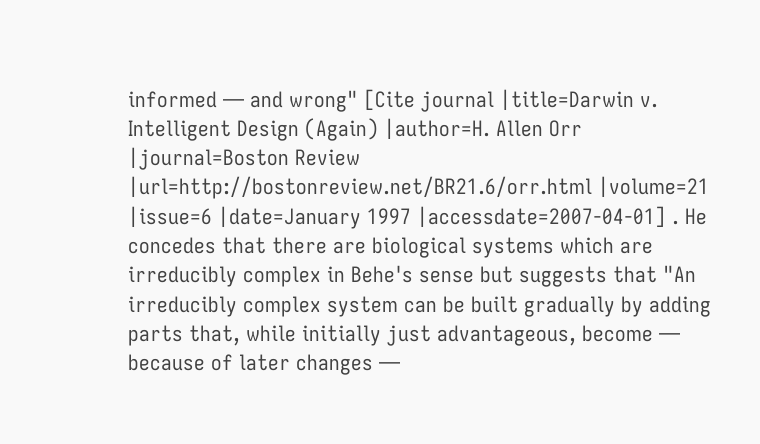informed — and wrong" [Cite journal |title=Darwin v. Intelligent Design (Again) |author=H. Allen Orr |journal=Boston Review |url=http://bostonreview.net/BR21.6/orr.html |volume=21 |issue=6 |date=January 1997 |accessdate=2007-04-01] . He concedes that there are biological systems which are irreducibly complex in Behe's sense but suggests that "An irreducibly complex system can be built gradually by adding parts that, while initially just advantageous, become — because of later changes —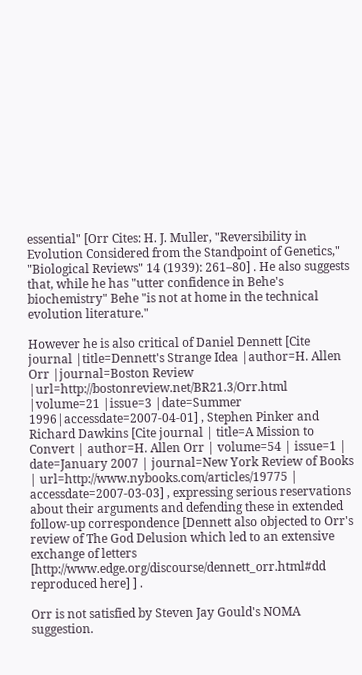essential" [Orr Cites: H. J. Muller, "Reversibility in Evolution Considered from the Standpoint of Genetics," "Biological Reviews" 14 (1939): 261–80] . He also suggests that, while he has "utter confidence in Behe's biochemistry" Behe "is not at home in the technical evolution literature."

However he is also critical of Daniel Dennett [Cite journal |title=Dennett's Strange Idea |author=H. Allen Orr |journal=Boston Review |url=http://bostonreview.net/BR21.3/Orr.html |volume=21 |issue=3 |date=Summer 1996|accessdate=2007-04-01] , Stephen Pinker and Richard Dawkins [Cite journal | title=A Mission to Convert | author=H. Allen Orr | volume=54 | issue=1 | date=January 2007 | journal=New York Review of Books | url=http://www.nybooks.com/articles/19775 | accessdate=2007-03-03] , expressing serious reservations about their arguments and defending these in extended follow-up correspondence [Dennett also objected to Orr's review of The God Delusion which led to an extensive exchange of letters [http://www.edge.org/discourse/dennett_orr.html#dd reproduced here] ] .

Orr is not satisfied by Steven Jay Gould's NOMA suggestion.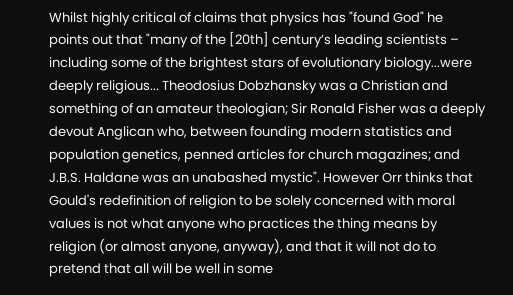Whilst highly critical of claims that physics has "found God" he points out that "many of the [20th] century’s leading scientists – including some of the brightest stars of evolutionary biology...were deeply religious... Theodosius Dobzhansky was a Christian and something of an amateur theologian; Sir Ronald Fisher was a deeply devout Anglican who, between founding modern statistics and population genetics, penned articles for church magazines; and J.B.S. Haldane was an unabashed mystic". However Orr thinks that Gould's redefinition of religion to be solely concerned with moral values is not what anyone who practices the thing means by religion (or almost anyone, anyway), and that it will not do to pretend that all will be well in some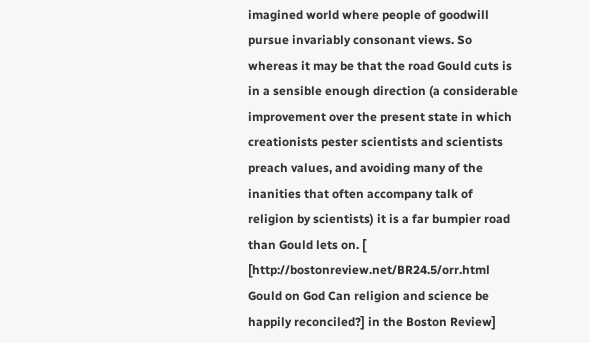imagined world where people of goodwill pursue invariably consonant views. So whereas it may be that the road Gould cuts is in a sensible enough direction (a considerable improvement over the present state in which creationists pester scientists and scientists preach values, and avoiding many of the inanities that often accompany talk of religion by scientists) it is a far bumpier road than Gould lets on. [ [http://bostonreview.net/BR24.5/orr.html Gould on God Can religion and science be happily reconciled?] in the Boston Review]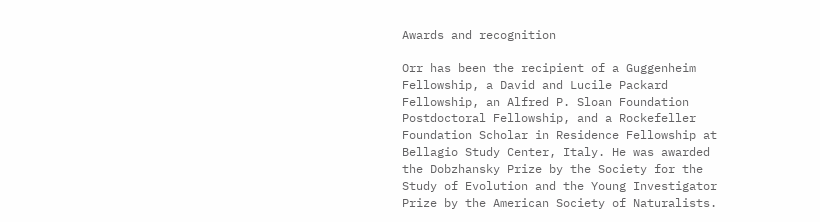Awards and recognition

Orr has been the recipient of a Guggenheim Fellowship, a David and Lucile Packard Fellowship, an Alfred P. Sloan Foundation Postdoctoral Fellowship, and a Rockefeller Foundation Scholar in Residence Fellowship at Bellagio Study Center, Italy. He was awarded the Dobzhansky Prize by the Society for the Study of Evolution and the Young Investigator Prize by the American Society of Naturalists.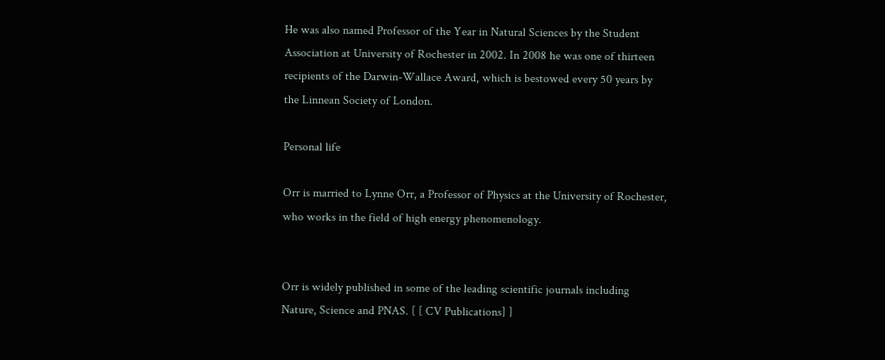He was also named Professor of the Year in Natural Sciences by the Student Association at University of Rochester in 2002. In 2008 he was one of thirteen recipients of the Darwin-Wallace Award, which is bestowed every 50 years by the Linnean Society of London.

Personal life

Orr is married to Lynne Orr, a Professor of Physics at the University of Rochester, who works in the field of high energy phenomenology.


Orr is widely published in some of the leading scientific journals including Nature, Science and PNAS. [ [ CV Publications] ]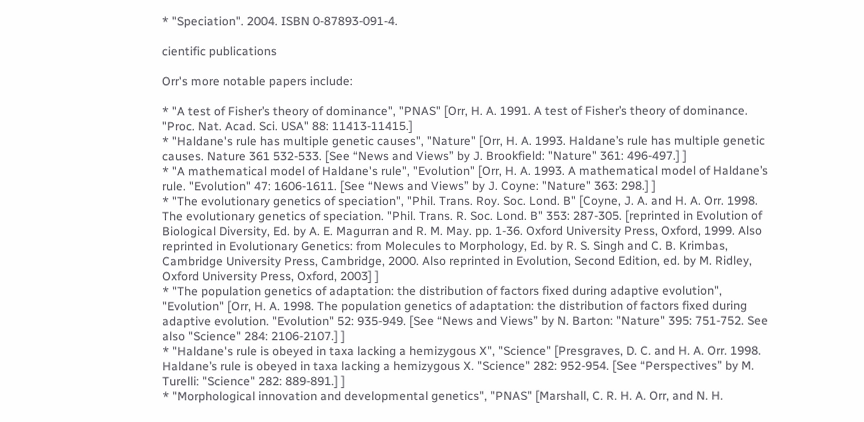* "Speciation". 2004. ISBN 0-87893-091-4.

cientific publications

Orr's more notable papers include:

* "A test of Fisher’s theory of dominance", "PNAS" [Orr, H. A. 1991. A test of Fisher’s theory of dominance. "Proc. Nat. Acad. Sci. USA" 88: 11413-11415.]
* "Haldane's rule has multiple genetic causes", "Nature" [Orr, H. A. 1993. Haldane’s rule has multiple genetic causes. Nature 361 532-533. [See “News and Views” by J. Brookfield: "Nature" 361: 496-497.] ]
* "A mathematical model of Haldane's rule", "Evolution" [Orr, H. A. 1993. A mathematical model of Haldane’s rule. "Evolution" 47: 1606-1611. [See “News and Views” by J. Coyne: "Nature" 363: 298.] ]
* "The evolutionary genetics of speciation", "Phil. Trans. Roy. Soc. Lond. B" [Coyne, J. A. and H. A. Orr. 1998. The evolutionary genetics of speciation. "Phil. Trans. R. Soc. Lond. B" 353: 287-305. [reprinted in Evolution of Biological Diversity, Ed. by A. E. Magurran and R. M. May. pp. 1-36. Oxford University Press, Oxford, 1999. Also reprinted in Evolutionary Genetics: from Molecules to Morphology, Ed. by R. S. Singh and C. B. Krimbas, Cambridge University Press, Cambridge, 2000. Also reprinted in Evolution, Second Edition, ed. by M. Ridley, Oxford University Press, Oxford, 2003] ]
* "The population genetics of adaptation: the distribution of factors fixed during adaptive evolution", "Evolution" [Orr, H. A. 1998. The population genetics of adaptation: the distribution of factors fixed during adaptive evolution. "Evolution" 52: 935-949. [See “News and Views” by N. Barton: "Nature" 395: 751-752. See also "Science" 284: 2106-2107.] ]
* "Haldane's rule is obeyed in taxa lacking a hemizygous X", "Science" [Presgraves, D. C. and H. A. Orr. 1998. Haldane’s rule is obeyed in taxa lacking a hemizygous X. "Science" 282: 952-954. [See “Perspectives” by M. Turelli: "Science" 282: 889-891.] ]
* "Morphological innovation and developmental genetics", "PNAS" [Marshall, C. R. H. A. Orr, and N. H.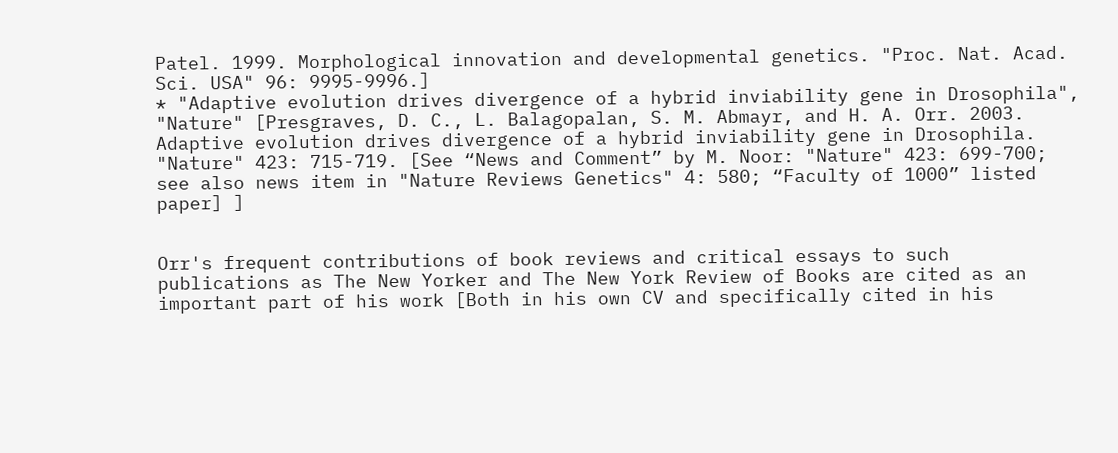Patel. 1999. Morphological innovation and developmental genetics. "Proc. Nat. Acad. Sci. USA" 96: 9995-9996.]
* "Adaptive evolution drives divergence of a hybrid inviability gene in Drosophila", "Nature" [Presgraves, D. C., L. Balagopalan, S. M. Abmayr, and H. A. Orr. 2003. Adaptive evolution drives divergence of a hybrid inviability gene in Drosophila. "Nature" 423: 715-719. [See “News and Comment” by M. Noor: "Nature" 423: 699-700; see also news item in "Nature Reviews Genetics" 4: 580; “Faculty of 1000” listed paper] ]


Orr's frequent contributions of book reviews and critical essays to such publications as The New Yorker and The New York Review of Books are cited as an important part of his work [Both in his own CV and specifically cited in his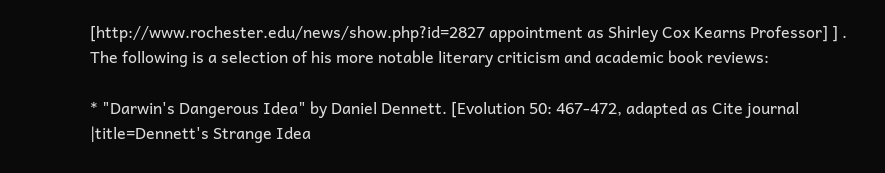[http://www.rochester.edu/news/show.php?id=2827 appointment as Shirley Cox Kearns Professor] ] . The following is a selection of his more notable literary criticism and academic book reviews:

* "Darwin's Dangerous Idea" by Daniel Dennett. [Evolution 50: 467-472, adapted as Cite journal |title=Dennett's Strange Idea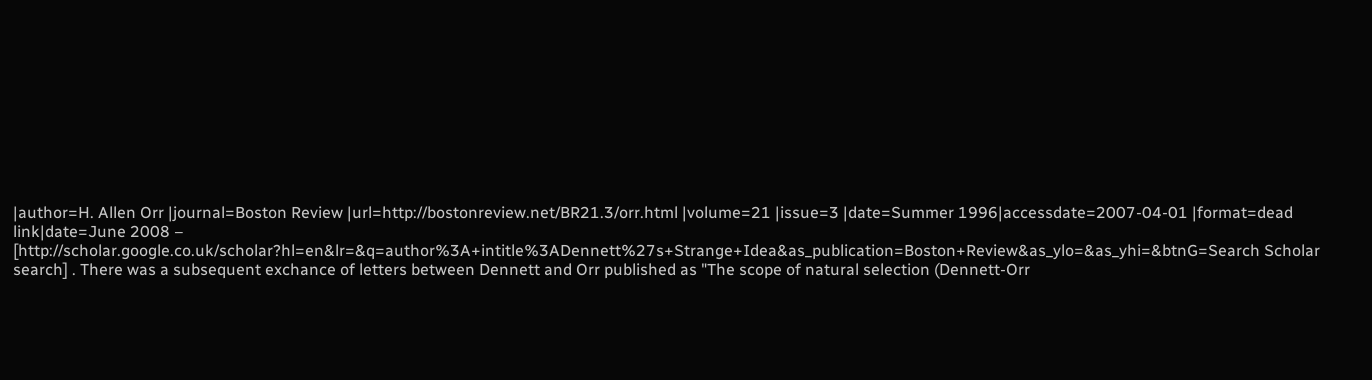|author=H. Allen Orr |journal=Boston Review |url=http://bostonreview.net/BR21.3/orr.html |volume=21 |issue=3 |date=Summer 1996|accessdate=2007-04-01 |format=dead link|date=June 2008 – [http://scholar.google.co.uk/scholar?hl=en&lr=&q=author%3A+intitle%3ADennett%27s+Strange+Idea&as_publication=Boston+Review&as_ylo=&as_yhi=&btnG=Search Scholar search] . There was a subsequent exchance of letters between Dennett and Orr published as "The scope of natural selection (Dennett-Orr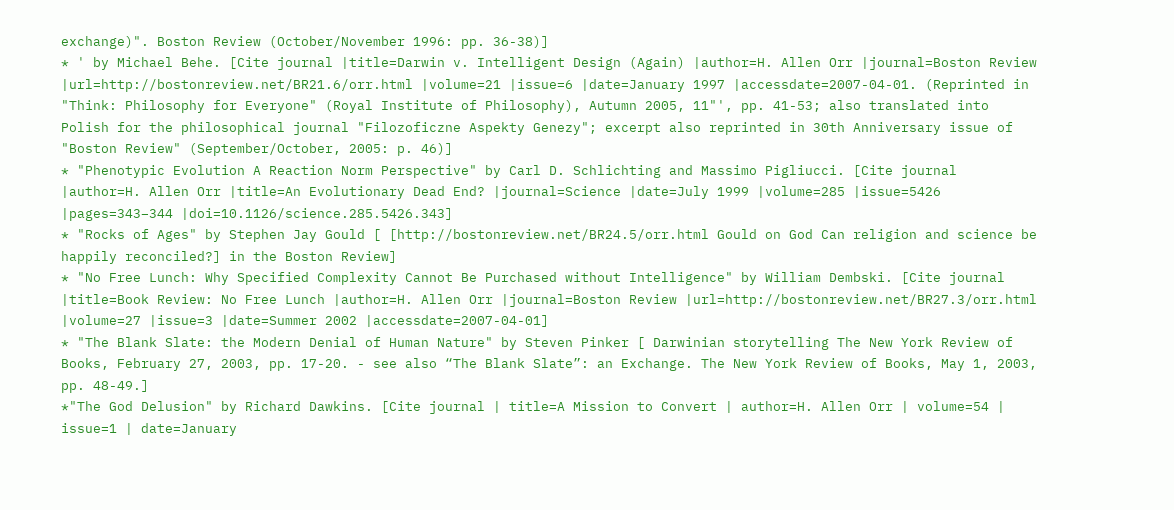exchange)". Boston Review (October/November 1996: pp. 36-38)]
* ' by Michael Behe. [Cite journal |title=Darwin v. Intelligent Design (Again) |author=H. Allen Orr |journal=Boston Review |url=http://bostonreview.net/BR21.6/orr.html |volume=21 |issue=6 |date=January 1997 |accessdate=2007-04-01. (Reprinted in "Think: Philosophy for Everyone" (Royal Institute of Philosophy), Autumn 2005, 11"', pp. 41-53; also translated into Polish for the philosophical journal "Filozoficzne Aspekty Genezy"; excerpt also reprinted in 30th Anniversary issue of "Boston Review" (September/October, 2005: p. 46)]
* "Phenotypic Evolution A Reaction Norm Perspective" by Carl D. Schlichting and Massimo Pigliucci. [Cite journal |author=H. Allen Orr |title=An Evolutionary Dead End? |journal=Science |date=July 1999 |volume=285 |issue=5426 |pages=343–344 |doi=10.1126/science.285.5426.343]
* "Rocks of Ages" by Stephen Jay Gould [ [http://bostonreview.net/BR24.5/orr.html Gould on God Can religion and science be happily reconciled?] in the Boston Review]
* "No Free Lunch: Why Specified Complexity Cannot Be Purchased without Intelligence" by William Dembski. [Cite journal |title=Book Review: No Free Lunch |author=H. Allen Orr |journal=Boston Review |url=http://bostonreview.net/BR27.3/orr.html |volume=27 |issue=3 |date=Summer 2002 |accessdate=2007-04-01]
* "The Blank Slate: the Modern Denial of Human Nature" by Steven Pinker [ Darwinian storytelling The New York Review of Books, February 27, 2003, pp. 17-20. - see also “The Blank Slate”: an Exchange. The New York Review of Books, May 1, 2003, pp. 48-49.]
*"The God Delusion" by Richard Dawkins. [Cite journal | title=A Mission to Convert | author=H. Allen Orr | volume=54 | issue=1 | date=January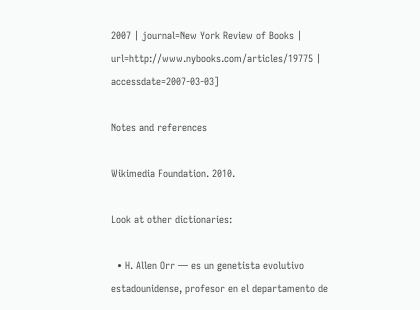2007 | journal=New York Review of Books | url=http://www.nybooks.com/articles/19775 | accessdate=2007-03-03]

Notes and references

Wikimedia Foundation. 2010.

Look at other dictionaries:

  • H. Allen Orr — es un genetista evolutivo estadounidense, profesor en el departamento de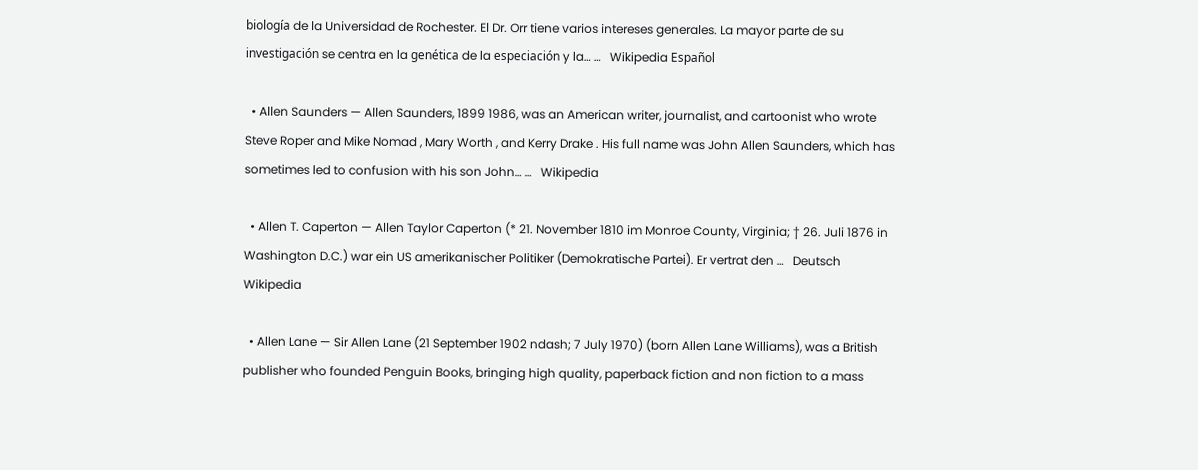biología de la Universidad de Rochester. El Dr. Orr tiene varios intereses generales. La mayor parte de su investigación se centra en la genética de la especiación y la… …   Wikipedia Español

  • Allen Saunders — Allen Saunders, 1899 1986, was an American writer, journalist, and cartoonist who wrote Steve Roper and Mike Nomad , Mary Worth , and Kerry Drake . His full name was John Allen Saunders, which has sometimes led to confusion with his son John… …   Wikipedia

  • Allen T. Caperton — Allen Taylor Caperton (* 21. November 1810 im Monroe County, Virginia; † 26. Juli 1876 in Washington D.C.) war ein US amerikanischer Politiker (Demokratische Partei). Er vertrat den …   Deutsch Wikipedia

  • Allen Lane — Sir Allen Lane (21 September 1902 ndash; 7 July 1970) (born Allen Lane Williams), was a British publisher who founded Penguin Books, bringing high quality, paperback fiction and non fiction to a mass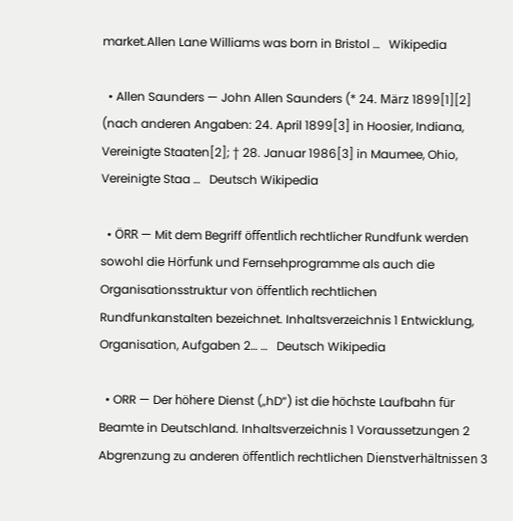market.Allen Lane Williams was born in Bristol …   Wikipedia

  • Allen Saunders — John Allen Saunders (* 24. März 1899[1][2] (nach anderen Angaben: 24. April 1899[3] in Hoosier, Indiana, Vereinigte Staaten[2]; † 28. Januar 1986[3] in Maumee, Ohio, Vereinigte Staa …   Deutsch Wikipedia

  • ÖRR — Mit dem Begriff öffentlich rechtlicher Rundfunk werden sowohl die Hörfunk und Fernsehprogramme als auch die Organisationsstruktur von öffentlich rechtlichen Rundfunkanstalten bezeichnet. Inhaltsverzeichnis 1 Entwicklung, Organisation, Aufgaben 2… …   Deutsch Wikipedia

  • ORR — Der höhere Dienst („hD“) ist die höchste Laufbahn für Beamte in Deutschland. Inhaltsverzeichnis 1 Voraussetzungen 2 Abgrenzung zu anderen öffentlich rechtlichen Dienstverhältnissen 3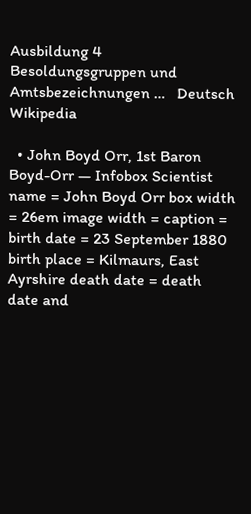Ausbildung 4 Besoldungsgruppen und Amtsbezeichnungen …   Deutsch Wikipedia

  • John Boyd Orr, 1st Baron Boyd-Orr — Infobox Scientist name = John Boyd Orr box width = 26em image width = caption = birth date = 23 September 1880 birth place = Kilmaurs, East Ayrshire death date = death date and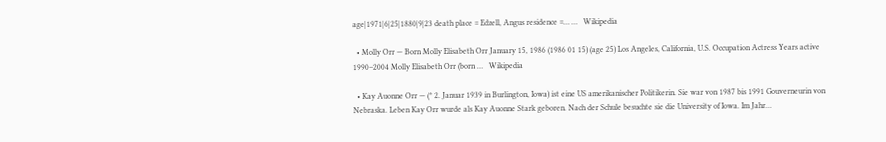age|1971|6|25|1880|9|23 death place = Edzell, Angus residence =… …   Wikipedia

  • Molly Orr — Born Molly Elisabeth Orr January 15, 1986 (1986 01 15) (age 25) Los Angeles, California, U.S. Occupation Actress Years active 1990–2004 Molly Elisabeth Orr (born …   Wikipedia

  • Kay Auonne Orr — (* 2. Januar 1939 in Burlington, Iowa) ist eine US amerikanischer Politikerin. Sie war von 1987 bis 1991 Gouverneurin von Nebraska. Leben Kay Orr wurde als Kay Auonne Stark geboren. Nach der Schule besuchte sie die University of Iowa. Im Jahr…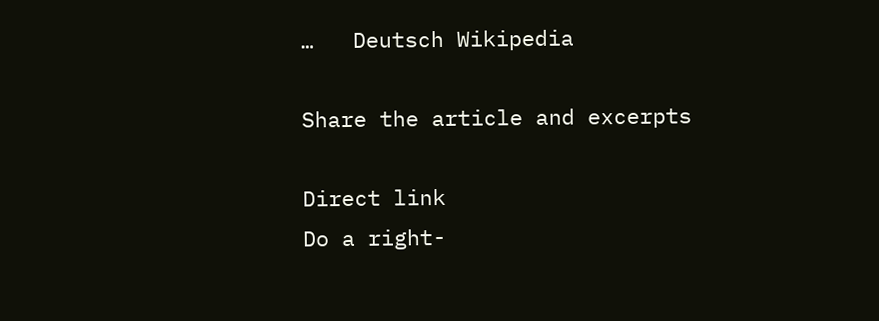…   Deutsch Wikipedia

Share the article and excerpts

Direct link
Do a right-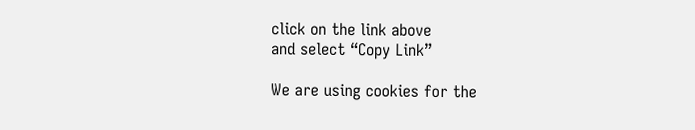click on the link above
and select “Copy Link”

We are using cookies for the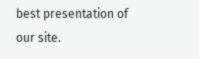best presentation of our site.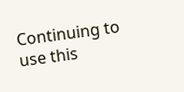Continuing to use this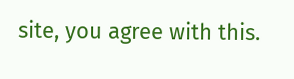site, you agree with this.